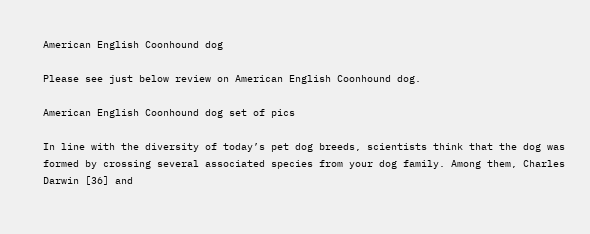American English Coonhound dog

Please see just below review on American English Coonhound dog.

American English Coonhound dog set of pics

In line with the diversity of today’s pet dog breeds, scientists think that the dog was formed by crossing several associated species from your dog family. Among them, Charles Darwin [36] and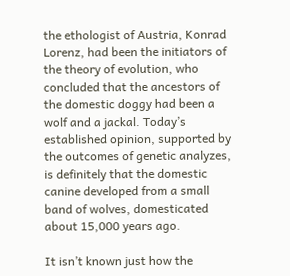the ethologist of Austria, Konrad Lorenz, had been the initiators of the theory of evolution, who concluded that the ancestors of the domestic doggy had been a wolf and a jackal. Today’s established opinion, supported by the outcomes of genetic analyzes, is definitely that the domestic canine developed from a small band of wolves, domesticated about 15,000 years ago.

It isn’t known just how the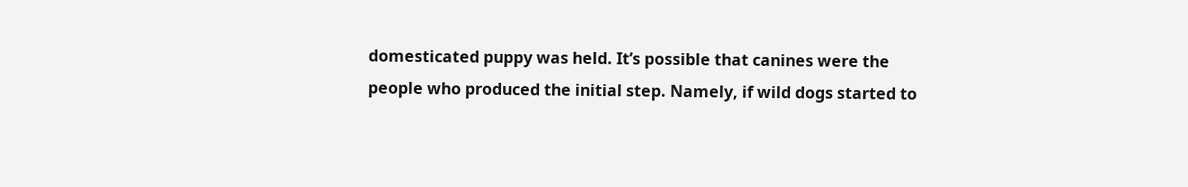domesticated puppy was held. It’s possible that canines were the people who produced the initial step. Namely, if wild dogs started to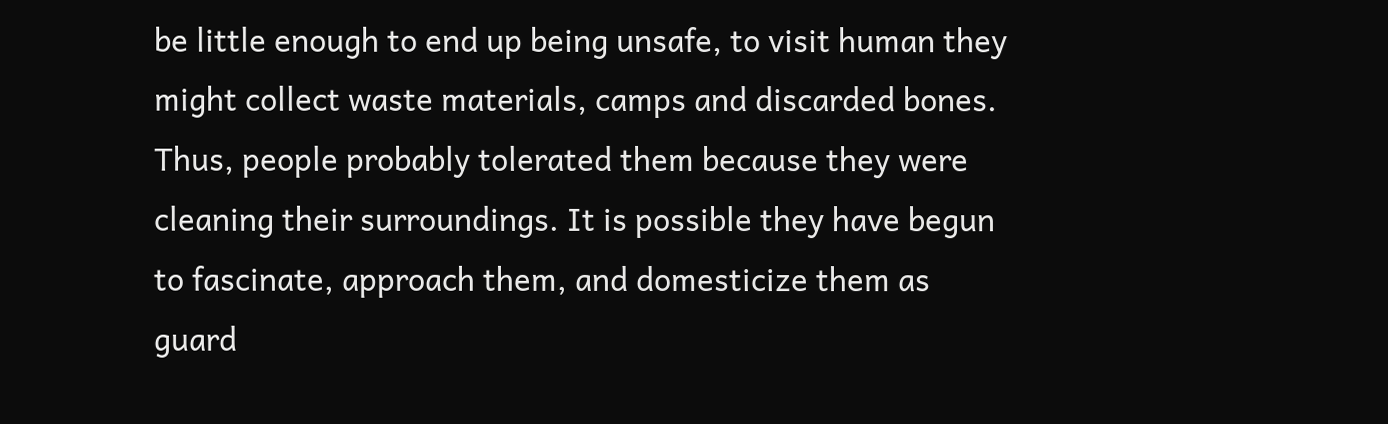be little enough to end up being unsafe, to visit human they might collect waste materials, camps and discarded bones. Thus, people probably tolerated them because they were cleaning their surroundings. It is possible they have begun to fascinate, approach them, and domesticize them as guard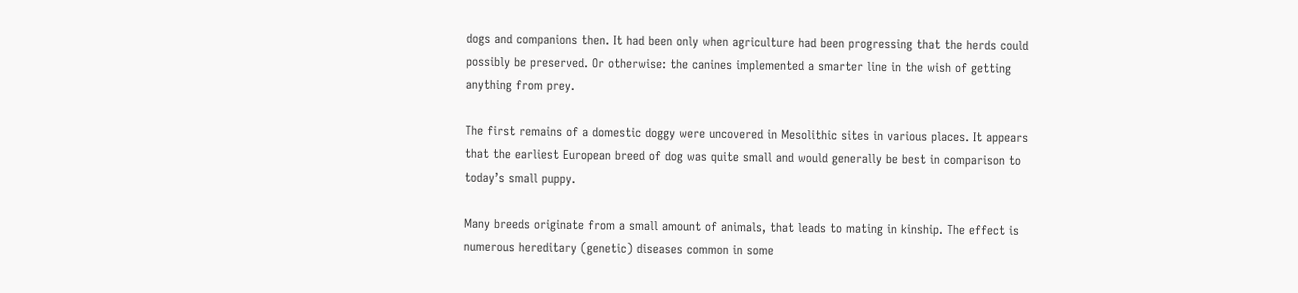dogs and companions then. It had been only when agriculture had been progressing that the herds could possibly be preserved. Or otherwise: the canines implemented a smarter line in the wish of getting anything from prey.

The first remains of a domestic doggy were uncovered in Mesolithic sites in various places. It appears that the earliest European breed of dog was quite small and would generally be best in comparison to today’s small puppy.

Many breeds originate from a small amount of animals, that leads to mating in kinship. The effect is numerous hereditary (genetic) diseases common in some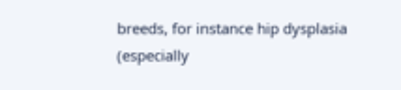breeds, for instance hip dysplasia (especially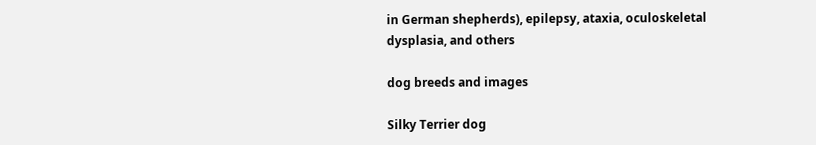in German shepherds), epilepsy, ataxia, oculoskeletal dysplasia, and others

dog breeds and images

Silky Terrier dog